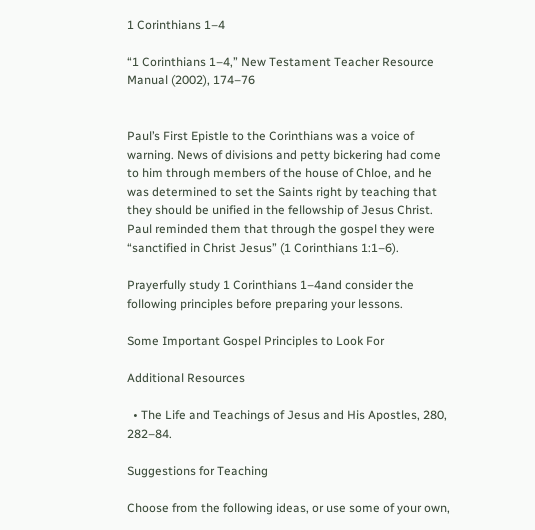1 Corinthians 1–4

“1 Corinthians 1–4,” New Testament Teacher Resource Manual (2002), 174–76


Paul’s First Epistle to the Corinthians was a voice of warning. News of divisions and petty bickering had come to him through members of the house of Chloe, and he was determined to set the Saints right by teaching that they should be unified in the fellowship of Jesus Christ. Paul reminded them that through the gospel they were “sanctified in Christ Jesus” (1 Corinthians 1:1–6).

Prayerfully study 1 Corinthians 1–4and consider the following principles before preparing your lessons.

Some Important Gospel Principles to Look For

Additional Resources

  • The Life and Teachings of Jesus and His Apostles, 280, 282–84.

Suggestions for Teaching

Choose from the following ideas, or use some of your own,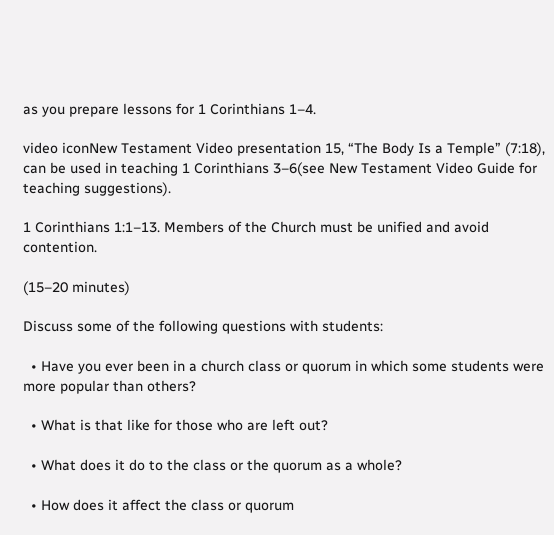as you prepare lessons for 1 Corinthians 1–4.

video iconNew Testament Video presentation 15, “The Body Is a Temple” (7:18), can be used in teaching 1 Corinthians 3–6(see New Testament Video Guide for teaching suggestions).

1 Corinthians 1:1–13. Members of the Church must be unified and avoid contention.

(15–20 minutes)

Discuss some of the following questions with students:

  • Have you ever been in a church class or quorum in which some students were more popular than others?

  • What is that like for those who are left out?

  • What does it do to the class or the quorum as a whole?

  • How does it affect the class or quorum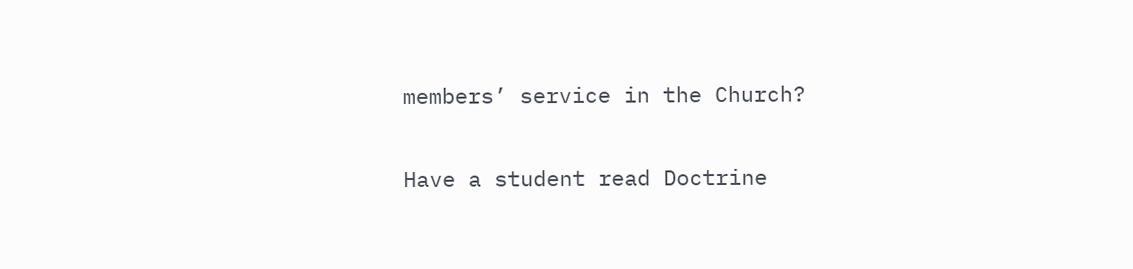members’ service in the Church?

Have a student read Doctrine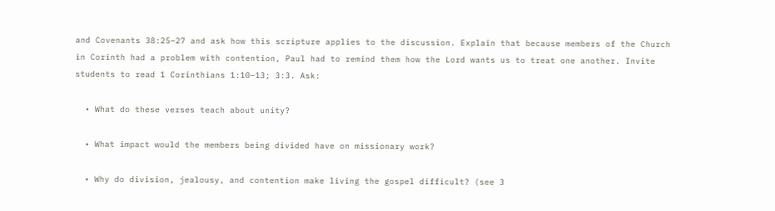and Covenants 38:25–27 and ask how this scripture applies to the discussion. Explain that because members of the Church in Corinth had a problem with contention, Paul had to remind them how the Lord wants us to treat one another. Invite students to read 1 Corinthians 1:10–13; 3:3. Ask:

  • What do these verses teach about unity?

  • What impact would the members being divided have on missionary work?

  • Why do division, jealousy, and contention make living the gospel difficult? (see 3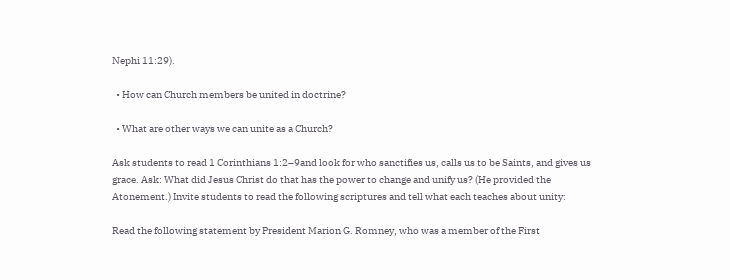Nephi 11:29).

  • How can Church members be united in doctrine?

  • What are other ways we can unite as a Church?

Ask students to read 1 Corinthians 1:2–9and look for who sanctifies us, calls us to be Saints, and gives us grace. Ask: What did Jesus Christ do that has the power to change and unify us? (He provided the Atonement.) Invite students to read the following scriptures and tell what each teaches about unity:

Read the following statement by President Marion G. Romney, who was a member of the First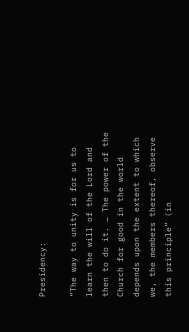Presidency:

“The way to unity is for us to learn the will of the Lord and then to do it. … The power of the Church for good in the world depends upon the extent to which we, the members thereof, observe this principle” (in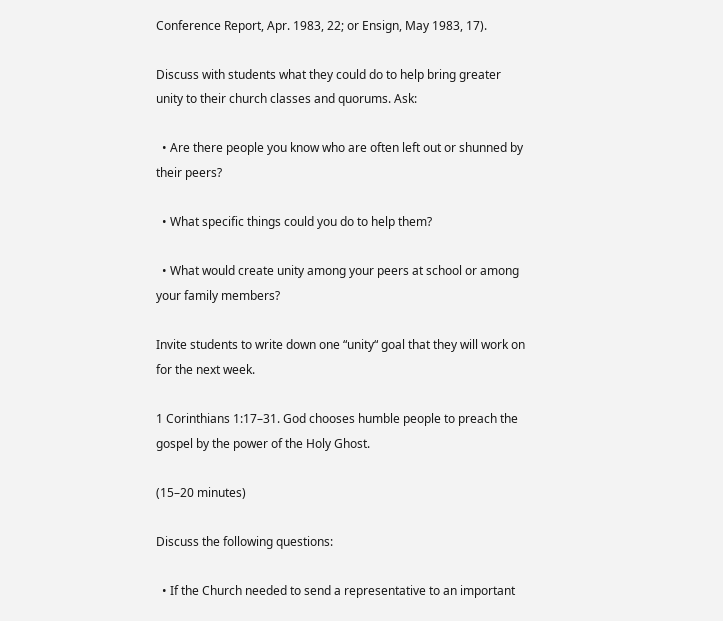Conference Report, Apr. 1983, 22; or Ensign, May 1983, 17).

Discuss with students what they could do to help bring greater unity to their church classes and quorums. Ask:

  • Are there people you know who are often left out or shunned by their peers?

  • What specific things could you do to help them?

  • What would create unity among your peers at school or among your family members?

Invite students to write down one “unity“ goal that they will work on for the next week.

1 Corinthians 1:17–31. God chooses humble people to preach the gospel by the power of the Holy Ghost.

(15–20 minutes)

Discuss the following questions:

  • If the Church needed to send a representative to an important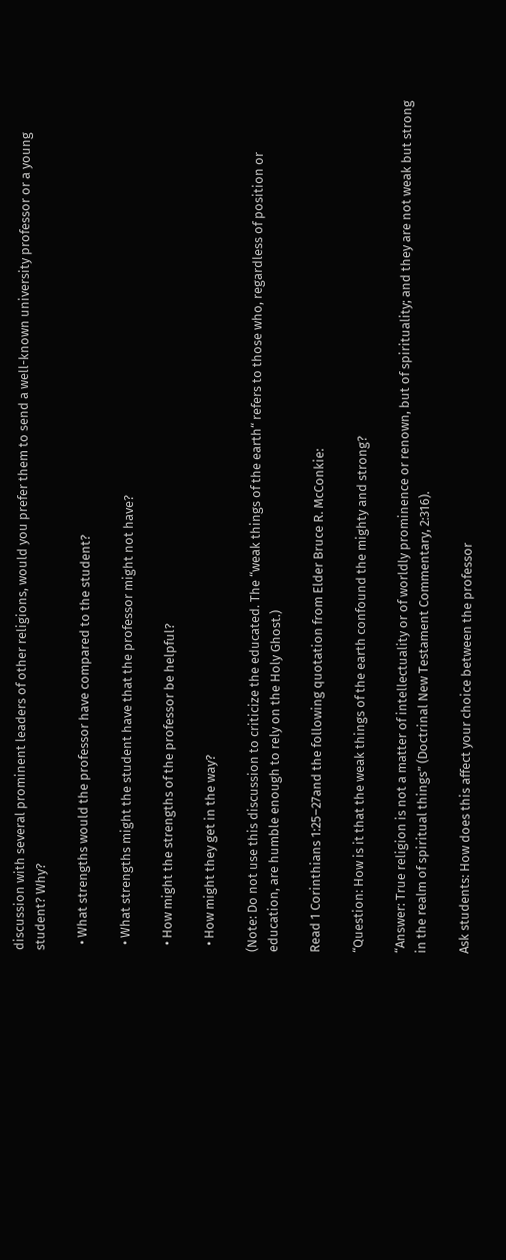discussion with several prominent leaders of other religions, would you prefer them to send a well-known university professor or a young student? Why?

  • What strengths would the professor have compared to the student?

  • What strengths might the student have that the professor might not have?

  • How might the strengths of the professor be helpful?

  • How might they get in the way?

(Note: Do not use this discussion to criticize the educated. The “weak things of the earth“ refers to those who, regardless of position or education, are humble enough to rely on the Holy Ghost.)

Read 1 Corinthians 1:25–27and the following quotation from Elder Bruce R. McConkie:

“Question: How is it that the weak things of the earth confound the mighty and strong?

“Answer: True religion is not a matter of intellectuality or of worldly prominence or renown, but of spirituality; and they are not weak but strong in the realm of spiritual things” (Doctrinal New Testament Commentary, 2:316).

Ask students: How does this affect your choice between the professor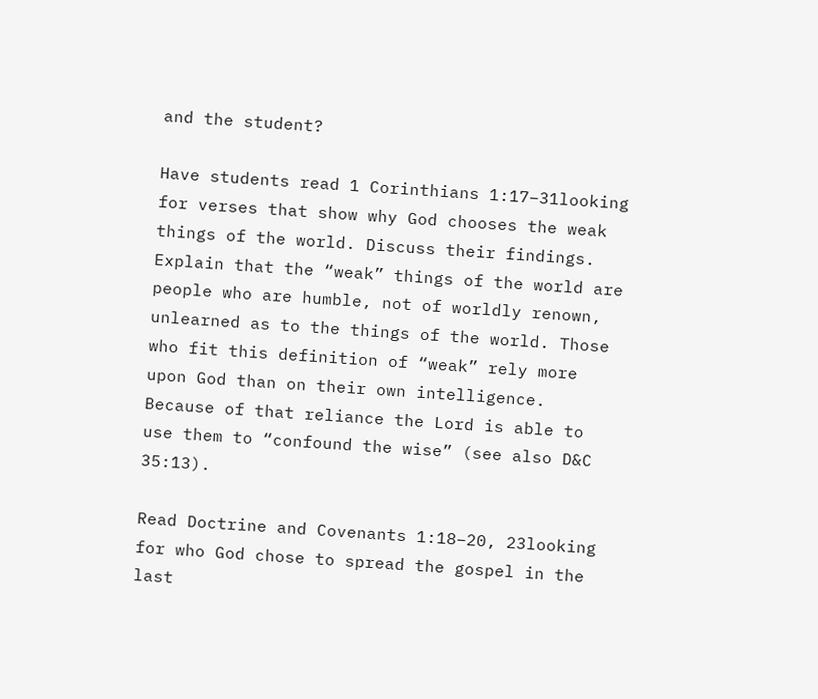and the student?

Have students read 1 Corinthians 1:17–31looking for verses that show why God chooses the weak things of the world. Discuss their findings. Explain that the “weak” things of the world are people who are humble, not of worldly renown, unlearned as to the things of the world. Those who fit this definition of “weak” rely more upon God than on their own intelligence. Because of that reliance the Lord is able to use them to “confound the wise” (see also D&C 35:13).

Read Doctrine and Covenants 1:18–20, 23looking for who God chose to spread the gospel in the last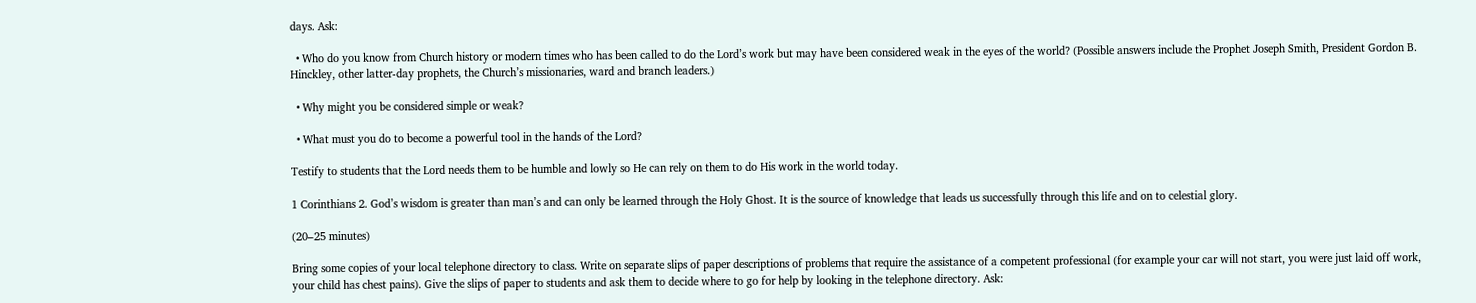days. Ask:

  • Who do you know from Church history or modern times who has been called to do the Lord’s work but may have been considered weak in the eyes of the world? (Possible answers include the Prophet Joseph Smith, President Gordon B. Hinckley, other latter-day prophets, the Church’s missionaries, ward and branch leaders.)

  • Why might you be considered simple or weak?

  • What must you do to become a powerful tool in the hands of the Lord?

Testify to students that the Lord needs them to be humble and lowly so He can rely on them to do His work in the world today.

1 Corinthians 2. God’s wisdom is greater than man’s and can only be learned through the Holy Ghost. It is the source of knowledge that leads us successfully through this life and on to celestial glory.

(20–25 minutes)

Bring some copies of your local telephone directory to class. Write on separate slips of paper descriptions of problems that require the assistance of a competent professional (for example your car will not start, you were just laid off work, your child has chest pains). Give the slips of paper to students and ask them to decide where to go for help by looking in the telephone directory. Ask: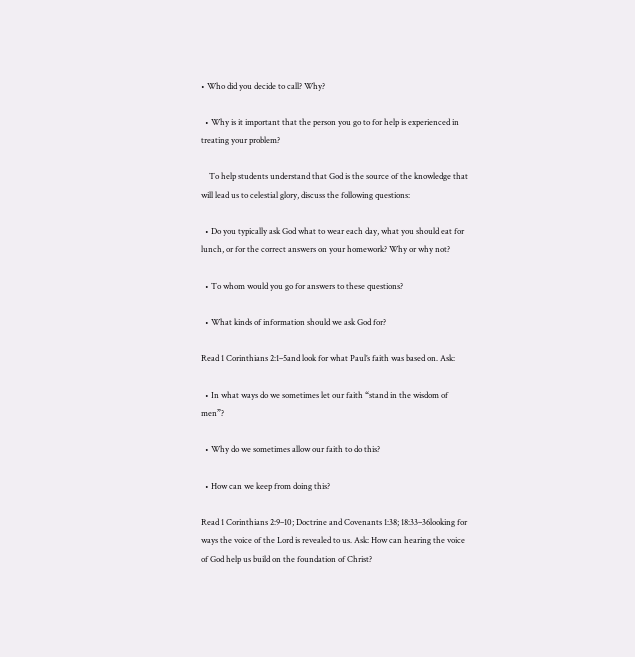• Who did you decide to call? Why?

  • Why is it important that the person you go to for help is experienced in treating your problem?

    To help students understand that God is the source of the knowledge that will lead us to celestial glory, discuss the following questions:

  • Do you typically ask God what to wear each day, what you should eat for lunch, or for the correct answers on your homework? Why or why not?

  • To whom would you go for answers to these questions?

  • What kinds of information should we ask God for?

Read 1 Corinthians 2:1–5and look for what Paul’s faith was based on. Ask:

  • In what ways do we sometimes let our faith “stand in the wisdom of men”?

  • Why do we sometimes allow our faith to do this?

  • How can we keep from doing this?

Read 1 Corinthians 2:9–10; Doctrine and Covenants 1:38; 18:33–36looking for ways the voice of the Lord is revealed to us. Ask: How can hearing the voice of God help us build on the foundation of Christ?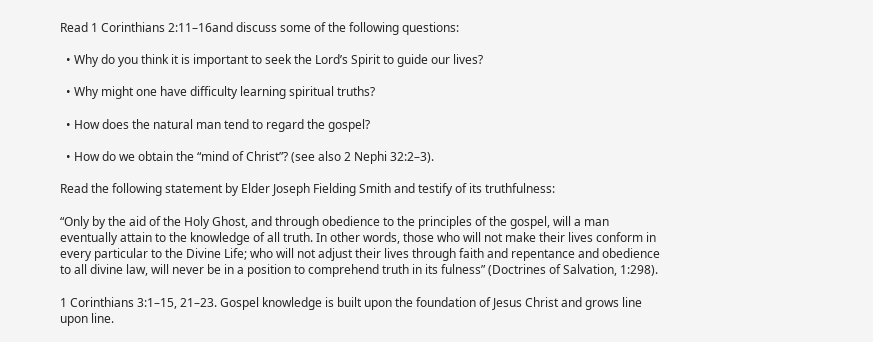Read 1 Corinthians 2:11–16and discuss some of the following questions:

  • Why do you think it is important to seek the Lord’s Spirit to guide our lives?

  • Why might one have difficulty learning spiritual truths?

  • How does the natural man tend to regard the gospel?

  • How do we obtain the “mind of Christ”? (see also 2 Nephi 32:2–3).

Read the following statement by Elder Joseph Fielding Smith and testify of its truthfulness:

“Only by the aid of the Holy Ghost, and through obedience to the principles of the gospel, will a man eventually attain to the knowledge of all truth. In other words, those who will not make their lives conform in every particular to the Divine Life; who will not adjust their lives through faith and repentance and obedience to all divine law, will never be in a position to comprehend truth in its fulness” (Doctrines of Salvation, 1:298).

1 Corinthians 3:1–15, 21–23. Gospel knowledge is built upon the foundation of Jesus Christ and grows line upon line.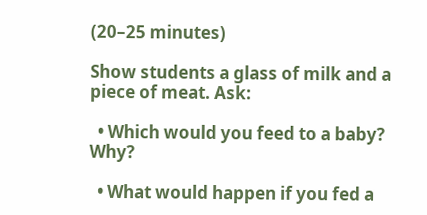(20–25 minutes)

Show students a glass of milk and a piece of meat. Ask:

  • Which would you feed to a baby? Why?

  • What would happen if you fed a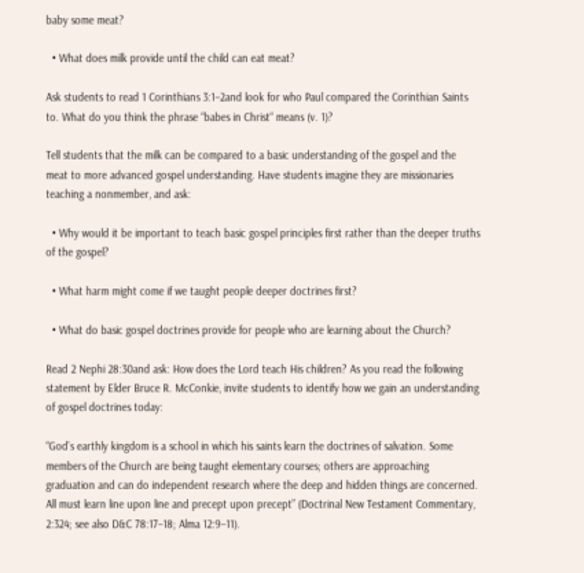baby some meat?

  • What does milk provide until the child can eat meat?

Ask students to read 1 Corinthians 3:1–2and look for who Paul compared the Corinthian Saints to. What do you think the phrase “babes in Christ“ means (v. 1)?

Tell students that the milk can be compared to a basic understanding of the gospel and the meat to more advanced gospel understanding. Have students imagine they are missionaries teaching a nonmember, and ask:

  • Why would it be important to teach basic gospel principles first rather than the deeper truths of the gospel?

  • What harm might come if we taught people deeper doctrines first?

  • What do basic gospel doctrines provide for people who are learning about the Church?

Read 2 Nephi 28:30and ask: How does the Lord teach His children? As you read the following statement by Elder Bruce R. McConkie, invite students to identify how we gain an understanding of gospel doctrines today:

“God’s earthly kingdom is a school in which his saints learn the doctrines of salvation. Some members of the Church are being taught elementary courses; others are approaching graduation and can do independent research where the deep and hidden things are concerned. All must learn line upon line and precept upon precept” (Doctrinal New Testament Commentary, 2:324; see also D&C 78:17–18; Alma 12:9–11).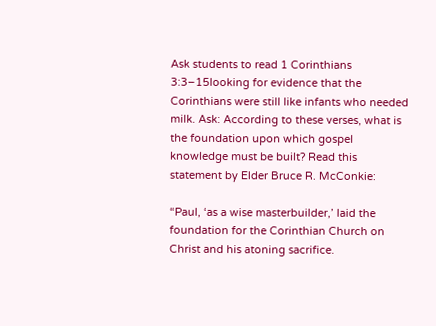Ask students to read 1 Corinthians 3:3–15looking for evidence that the Corinthians were still like infants who needed milk. Ask: According to these verses, what is the foundation upon which gospel knowledge must be built? Read this statement by Elder Bruce R. McConkie:

“Paul, ‘as a wise masterbuilder,’ laid the foundation for the Corinthian Church on Christ and his atoning sacrifice.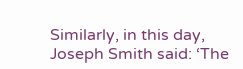Similarly, in this day, Joseph Smith said: ‘The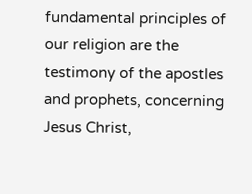fundamental principles of our religion are the testimony of the apostles and prophets, concerning Jesus Christ,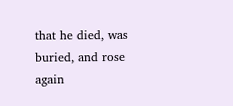that he died, was buried, and rose again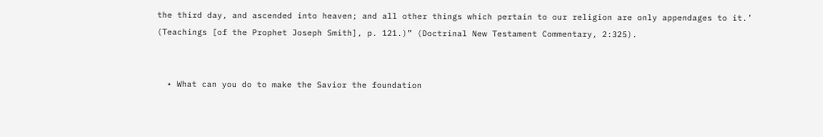the third day, and ascended into heaven; and all other things which pertain to our religion are only appendages to it.’ (Teachings [of the Prophet Joseph Smith], p. 121.)” (Doctrinal New Testament Commentary, 2:325).


  • What can you do to make the Savior the foundation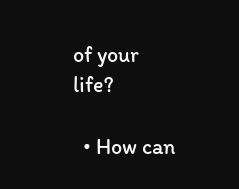of your life?

  • How can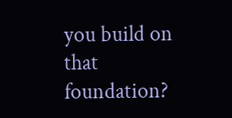you build on that foundation?